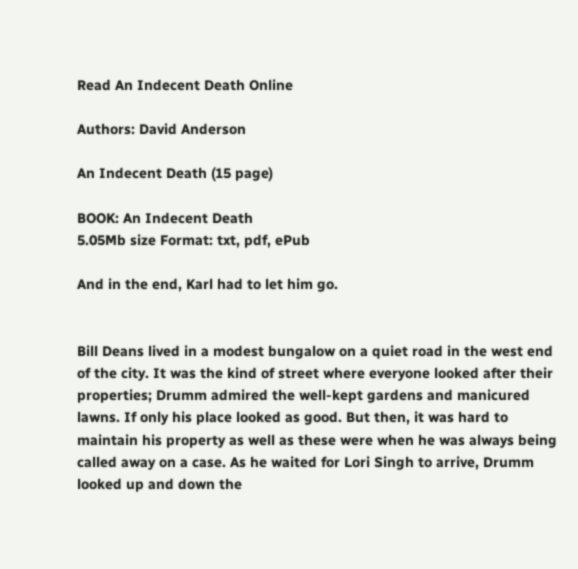Read An Indecent Death Online

Authors: David Anderson

An Indecent Death (15 page)

BOOK: An Indecent Death
5.05Mb size Format: txt, pdf, ePub

And in the end, Karl had to let him go.


Bill Deans lived in a modest bungalow on a quiet road in the west end of the city. It was the kind of street where everyone looked after their properties; Drumm admired the well-kept gardens and manicured lawns. If only his place looked as good. But then, it was hard to maintain his property as well as these were when he was always being called away on a case. As he waited for Lori Singh to arrive, Drumm looked up and down the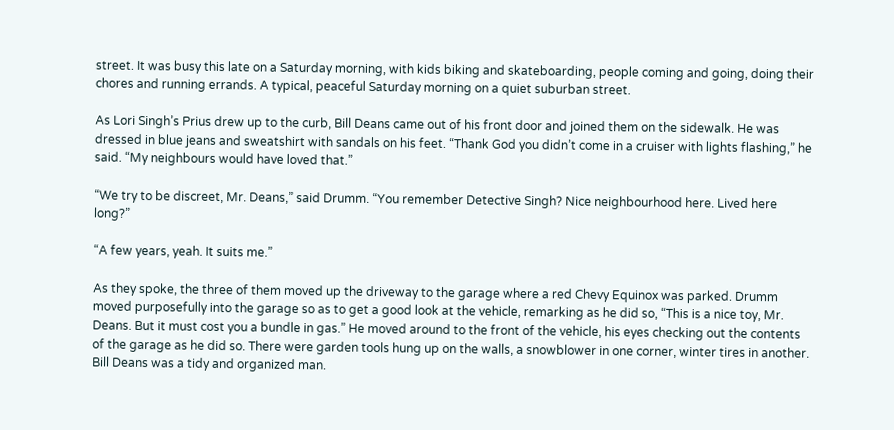street. It was busy this late on a Saturday morning, with kids biking and skateboarding, people coming and going, doing their chores and running errands. A typical, peaceful Saturday morning on a quiet suburban street.

As Lori Singh’s Prius drew up to the curb, Bill Deans came out of his front door and joined them on the sidewalk. He was dressed in blue jeans and sweatshirt with sandals on his feet. “Thank God you didn’t come in a cruiser with lights flashing,” he said. “My neighbours would have loved that.”

“We try to be discreet, Mr. Deans,” said Drumm. “You remember Detective Singh? Nice neighbourhood here. Lived here long?”

“A few years, yeah. It suits me.”

As they spoke, the three of them moved up the driveway to the garage where a red Chevy Equinox was parked. Drumm moved purposefully into the garage so as to get a good look at the vehicle, remarking as he did so, “This is a nice toy, Mr. Deans. But it must cost you a bundle in gas.” He moved around to the front of the vehicle, his eyes checking out the contents of the garage as he did so. There were garden tools hung up on the walls, a snowblower in one corner, winter tires in another. Bill Deans was a tidy and organized man.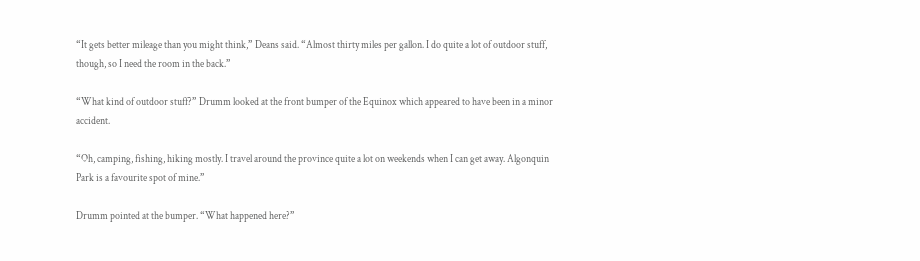“It gets better mileage than you might think,” Deans said. “Almost thirty miles per gallon. I do quite a lot of outdoor stuff, though, so I need the room in the back.”

“What kind of outdoor stuff?” Drumm looked at the front bumper of the Equinox which appeared to have been in a minor accident.

“Oh, camping, fishing, hiking mostly. I travel around the province quite a lot on weekends when I can get away. Algonquin Park is a favourite spot of mine.”

Drumm pointed at the bumper. “What happened here?”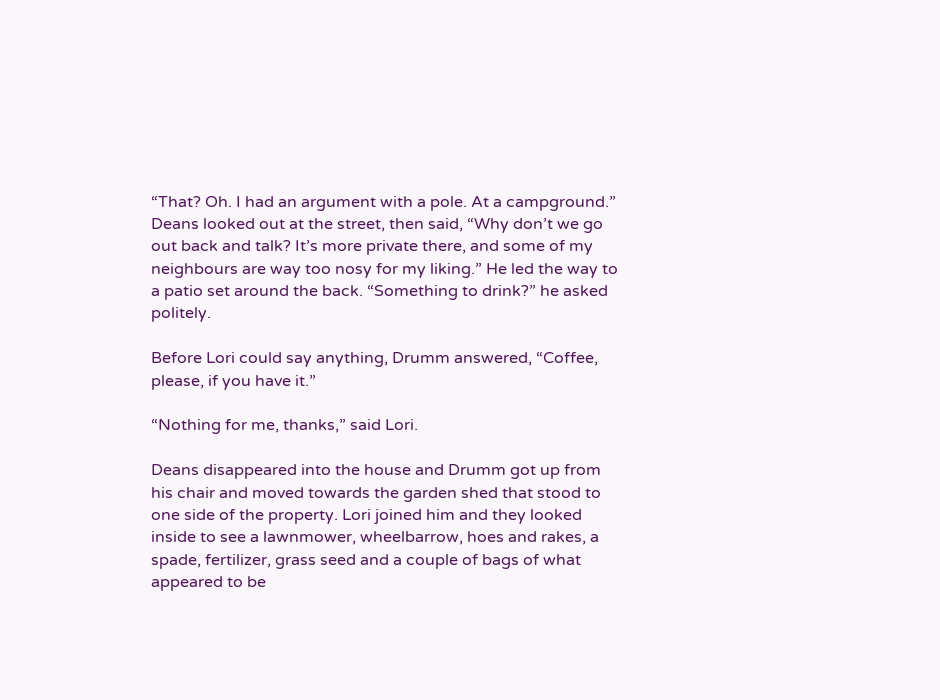“That? Oh. I had an argument with a pole. At a campground.” Deans looked out at the street, then said, “Why don’t we go out back and talk? It’s more private there, and some of my neighbours are way too nosy for my liking.” He led the way to a patio set around the back. “Something to drink?” he asked politely.

Before Lori could say anything, Drumm answered, “Coffee, please, if you have it.”

“Nothing for me, thanks,” said Lori.

Deans disappeared into the house and Drumm got up from his chair and moved towards the garden shed that stood to one side of the property. Lori joined him and they looked inside to see a lawnmower, wheelbarrow, hoes and rakes, a spade, fertilizer, grass seed and a couple of bags of what appeared to be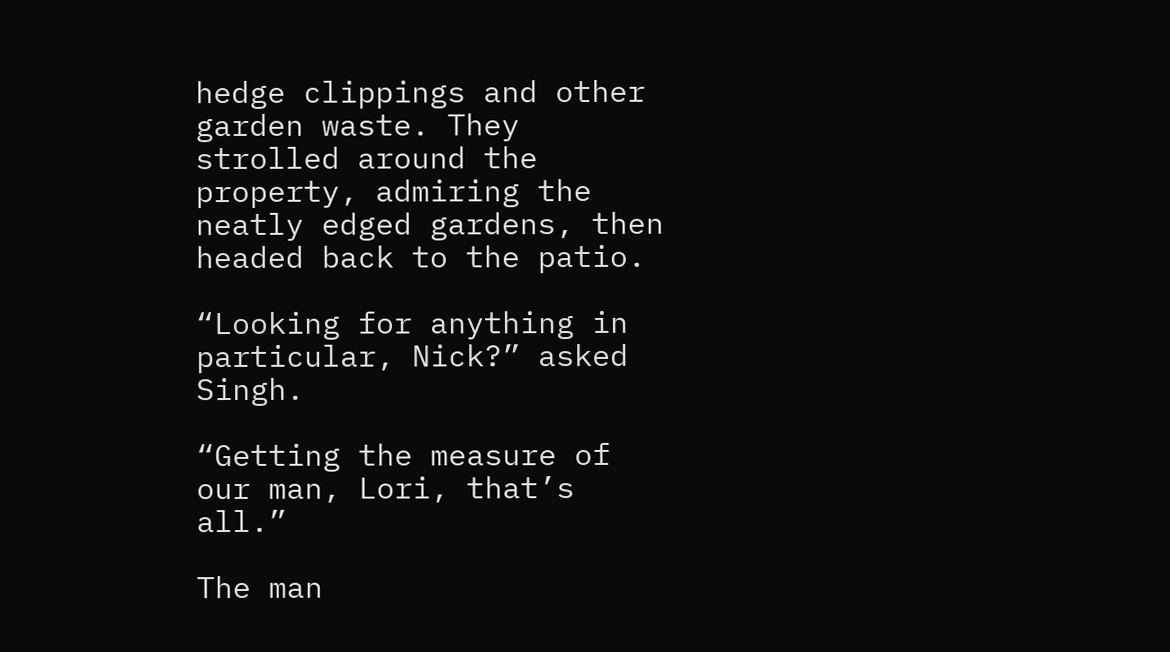hedge clippings and other garden waste. They strolled around the property, admiring the neatly edged gardens, then headed back to the patio.

“Looking for anything in particular, Nick?” asked Singh.

“Getting the measure of our man, Lori, that’s all.”

The man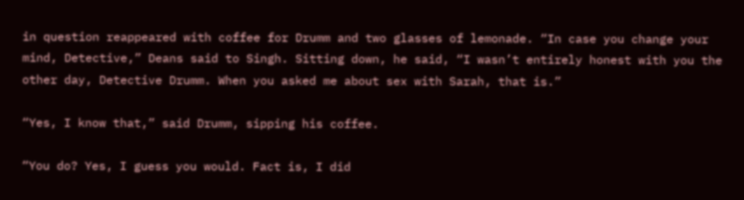in question reappeared with coffee for Drumm and two glasses of lemonade. “In case you change your mind, Detective,” Deans said to Singh. Sitting down, he said, “I wasn’t entirely honest with you the other day, Detective Drumm. When you asked me about sex with Sarah, that is.”

“Yes, I know that,” said Drumm, sipping his coffee.

“You do? Yes, I guess you would. Fact is, I did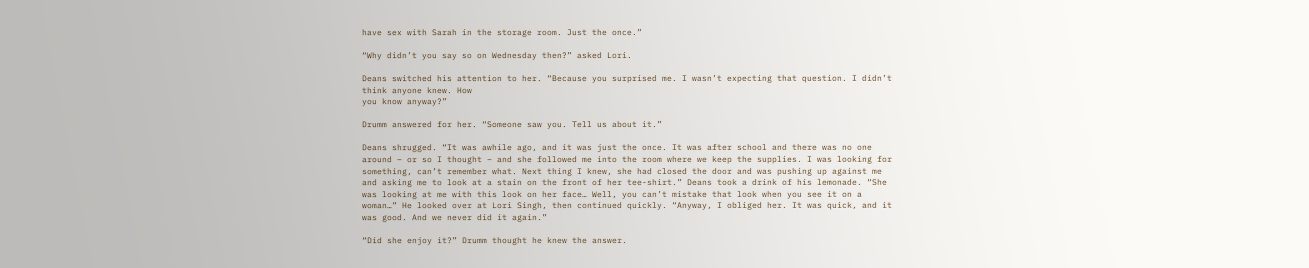have sex with Sarah in the storage room. Just the once.”

“Why didn’t you say so on Wednesday then?” asked Lori.

Deans switched his attention to her. “Because you surprised me. I wasn’t expecting that question. I didn’t think anyone knew. How
you know anyway?”

Drumm answered for her. “Someone saw you. Tell us about it.”

Deans shrugged. “It was awhile ago, and it was just the once. It was after school and there was no one around – or so I thought – and she followed me into the room where we keep the supplies. I was looking for something, can’t remember what. Next thing I knew, she had closed the door and was pushing up against me and asking me to look at a stain on the front of her tee-shirt.” Deans took a drink of his lemonade. “She was looking at me with this look on her face… Well, you can’t mistake that look when you see it on a woman…” He looked over at Lori Singh, then continued quickly. “Anyway, I obliged her. It was quick, and it was good. And we never did it again.”

“Did she enjoy it?” Drumm thought he knew the answer.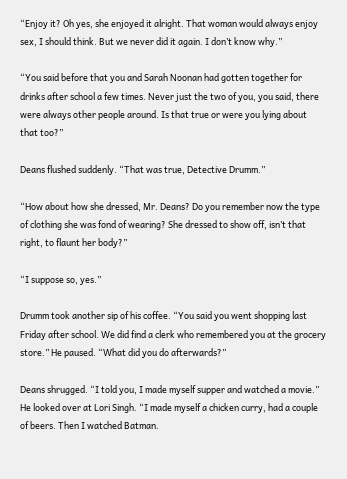“Enjoy it? Oh yes, she enjoyed it alright. That woman would always enjoy sex, I should think. But we never did it again. I don’t know why.”

“You said before that you and Sarah Noonan had gotten together for drinks after school a few times. Never just the two of you, you said, there were always other people around. Is that true or were you lying about that too?”

Deans flushed suddenly. “That was true, Detective Drumm.”

“How about how she dressed, Mr. Deans? Do you remember now the type of clothing she was fond of wearing? She dressed to show off, isn’t that right, to flaunt her body?”

“I suppose so, yes.”

Drumm took another sip of his coffee. “You said you went shopping last Friday after school. We did find a clerk who remembered you at the grocery store.” He paused. “What did you do afterwards?”

Deans shrugged. “I told you, I made myself supper and watched a movie.” He looked over at Lori Singh. “I made myself a chicken curry, had a couple of beers. Then I watched Batman.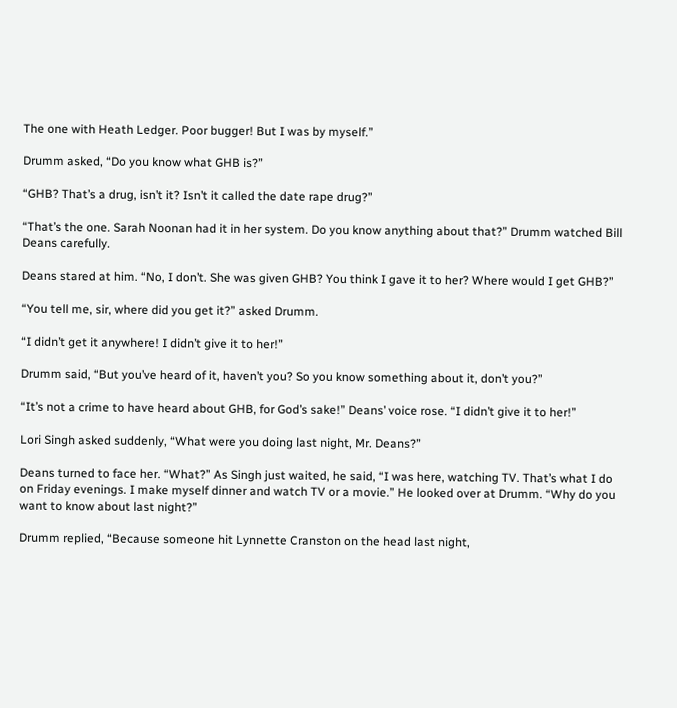The one with Heath Ledger. Poor bugger! But I was by myself.”

Drumm asked, “Do you know what GHB is?”

“GHB? That’s a drug, isn’t it? Isn’t it called the date rape drug?”

“That’s the one. Sarah Noonan had it in her system. Do you know anything about that?” Drumm watched Bill Deans carefully.

Deans stared at him. “No, I don’t. She was given GHB? You think I gave it to her? Where would I get GHB?”

“You tell me, sir, where did you get it?” asked Drumm.

“I didn’t get it anywhere! I didn’t give it to her!”

Drumm said, “But you’ve heard of it, haven’t you? So you know something about it, don’t you?”

“It’s not a crime to have heard about GHB, for God’s sake!” Deans’ voice rose. “I didn’t give it to her!”

Lori Singh asked suddenly, “What were you doing last night, Mr. Deans?”

Deans turned to face her. “What?” As Singh just waited, he said, “I was here, watching TV. That’s what I do on Friday evenings. I make myself dinner and watch TV or a movie.” He looked over at Drumm. “Why do you want to know about last night?”

Drumm replied, “Because someone hit Lynnette Cranston on the head last night,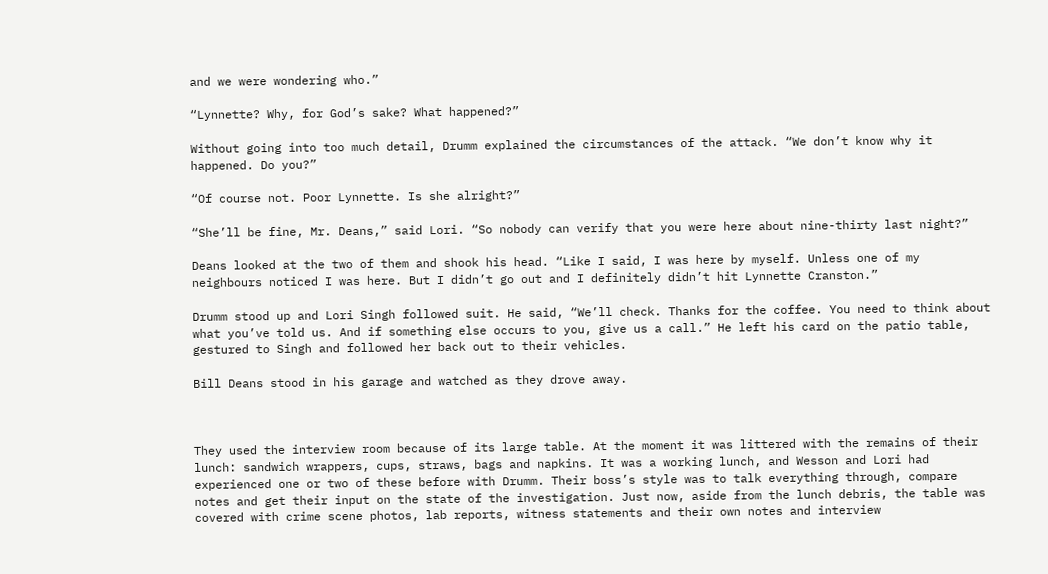and we were wondering who.”

“Lynnette? Why, for God’s sake? What happened?”

Without going into too much detail, Drumm explained the circumstances of the attack. “We don’t know why it happened. Do you?”

“Of course not. Poor Lynnette. Is she alright?”

“She’ll be fine, Mr. Deans,” said Lori. “So nobody can verify that you were here about nine-thirty last night?”

Deans looked at the two of them and shook his head. “Like I said, I was here by myself. Unless one of my neighbours noticed I was here. But I didn’t go out and I definitely didn’t hit Lynnette Cranston.”

Drumm stood up and Lori Singh followed suit. He said, “We’ll check. Thanks for the coffee. You need to think about what you’ve told us. And if something else occurs to you, give us a call.” He left his card on the patio table, gestured to Singh and followed her back out to their vehicles.

Bill Deans stood in his garage and watched as they drove away.



They used the interview room because of its large table. At the moment it was littered with the remains of their lunch: sandwich wrappers, cups, straws, bags and napkins. It was a working lunch, and Wesson and Lori had experienced one or two of these before with Drumm. Their boss’s style was to talk everything through, compare notes and get their input on the state of the investigation. Just now, aside from the lunch debris, the table was covered with crime scene photos, lab reports, witness statements and their own notes and interview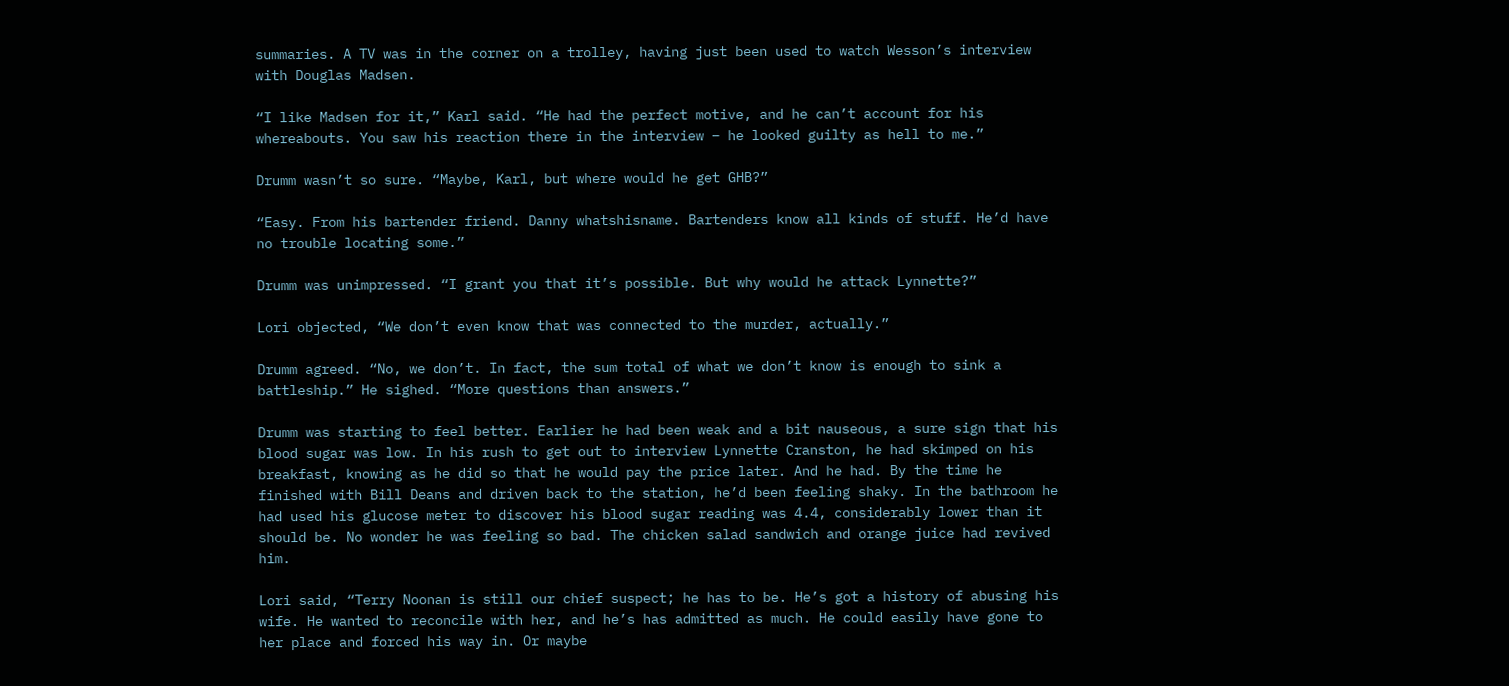summaries. A TV was in the corner on a trolley, having just been used to watch Wesson’s interview with Douglas Madsen.

“I like Madsen for it,” Karl said. “He had the perfect motive, and he can’t account for his whereabouts. You saw his reaction there in the interview – he looked guilty as hell to me.”

Drumm wasn’t so sure. “Maybe, Karl, but where would he get GHB?”

“Easy. From his bartender friend. Danny whatshisname. Bartenders know all kinds of stuff. He’d have no trouble locating some.”

Drumm was unimpressed. “I grant you that it’s possible. But why would he attack Lynnette?”

Lori objected, “We don’t even know that was connected to the murder, actually.”

Drumm agreed. “No, we don’t. In fact, the sum total of what we don’t know is enough to sink a battleship.” He sighed. “More questions than answers.”

Drumm was starting to feel better. Earlier he had been weak and a bit nauseous, a sure sign that his blood sugar was low. In his rush to get out to interview Lynnette Cranston, he had skimped on his breakfast, knowing as he did so that he would pay the price later. And he had. By the time he finished with Bill Deans and driven back to the station, he’d been feeling shaky. In the bathroom he had used his glucose meter to discover his blood sugar reading was 4.4, considerably lower than it should be. No wonder he was feeling so bad. The chicken salad sandwich and orange juice had revived him.

Lori said, “Terry Noonan is still our chief suspect; he has to be. He’s got a history of abusing his wife. He wanted to reconcile with her, and he’s has admitted as much. He could easily have gone to her place and forced his way in. Or maybe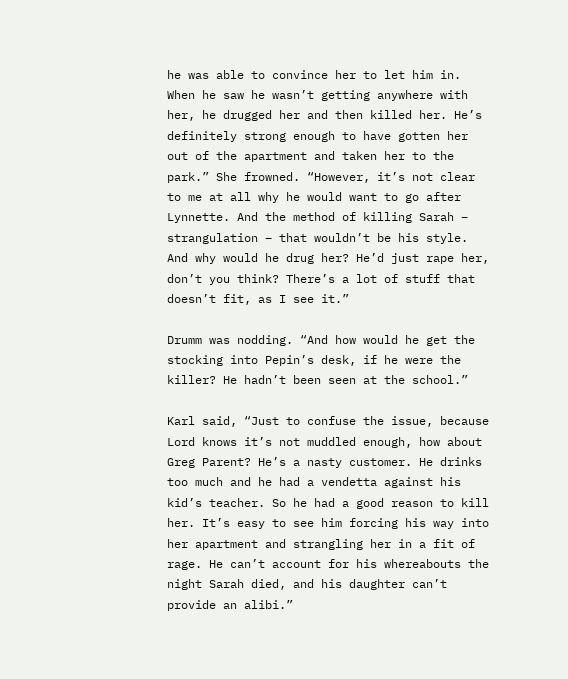he was able to convince her to let him in. When he saw he wasn’t getting anywhere with her, he drugged her and then killed her. He’s definitely strong enough to have gotten her out of the apartment and taken her to the park.” She frowned. “However, it’s not clear to me at all why he would want to go after Lynnette. And the method of killing Sarah – strangulation – that wouldn’t be his style. And why would he drug her? He’d just rape her, don’t you think? There’s a lot of stuff that doesn’t fit, as I see it.”

Drumm was nodding. “And how would he get the stocking into Pepin’s desk, if he were the killer? He hadn’t been seen at the school.”

Karl said, “Just to confuse the issue, because Lord knows it’s not muddled enough, how about Greg Parent? He’s a nasty customer. He drinks too much and he had a vendetta against his kid’s teacher. So he had a good reason to kill her. It’s easy to see him forcing his way into her apartment and strangling her in a fit of rage. He can’t account for his whereabouts the night Sarah died, and his daughter can’t provide an alibi.”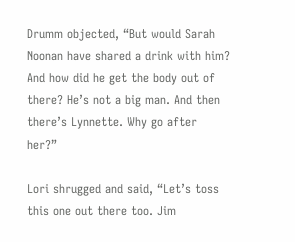Drumm objected, “But would Sarah Noonan have shared a drink with him? And how did he get the body out of there? He’s not a big man. And then there’s Lynnette. Why go after her?”

Lori shrugged and said, “Let’s toss this one out there too. Jim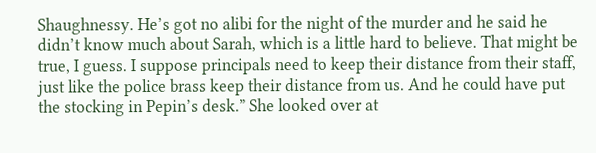Shaughnessy. He’s got no alibi for the night of the murder and he said he didn’t know much about Sarah, which is a little hard to believe. That might be true, I guess. I suppose principals need to keep their distance from their staff, just like the police brass keep their distance from us. And he could have put the stocking in Pepin’s desk.” She looked over at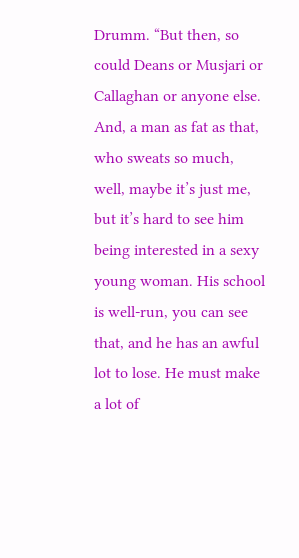Drumm. “But then, so could Deans or Musjari or Callaghan or anyone else. And, a man as fat as that, who sweats so much, well, maybe it’s just me, but it’s hard to see him being interested in a sexy young woman. His school is well-run, you can see that, and he has an awful lot to lose. He must make a lot of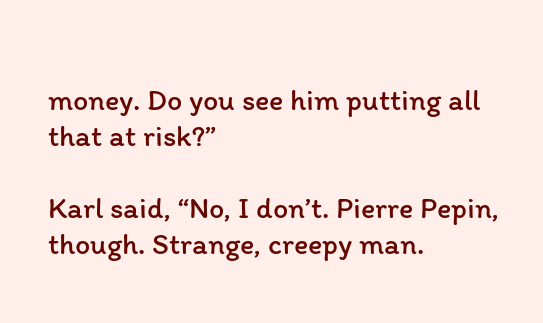money. Do you see him putting all that at risk?”

Karl said, “No, I don’t. Pierre Pepin, though. Strange, creepy man.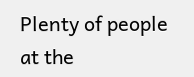Plenty of people at the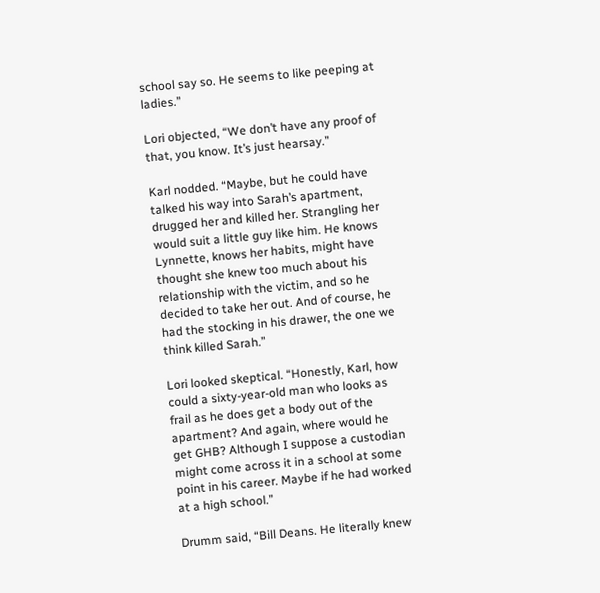school say so. He seems to like peeping at ladies.”

Lori objected, “We don’t have any proof of that, you know. It’s just hearsay.”

Karl nodded. “Maybe, but he could have talked his way into Sarah’s apartment, drugged her and killed her. Strangling her would suit a little guy like him. He knows Lynnette, knows her habits, might have thought she knew too much about his relationship with the victim, and so he decided to take her out. And of course, he had the stocking in his drawer, the one we think killed Sarah.”

Lori looked skeptical. “Honestly, Karl, how could a sixty-year-old man who looks as frail as he does get a body out of the apartment? And again, where would he get GHB? Although I suppose a custodian might come across it in a school at some point in his career. Maybe if he had worked at a high school.”

Drumm said, “Bill Deans. He literally knew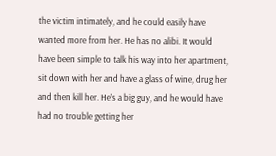the victim intimately, and he could easily have wanted more from her. He has no alibi. It would have been simple to talk his way into her apartment, sit down with her and have a glass of wine, drug her and then kill her. He’s a big guy, and he would have had no trouble getting her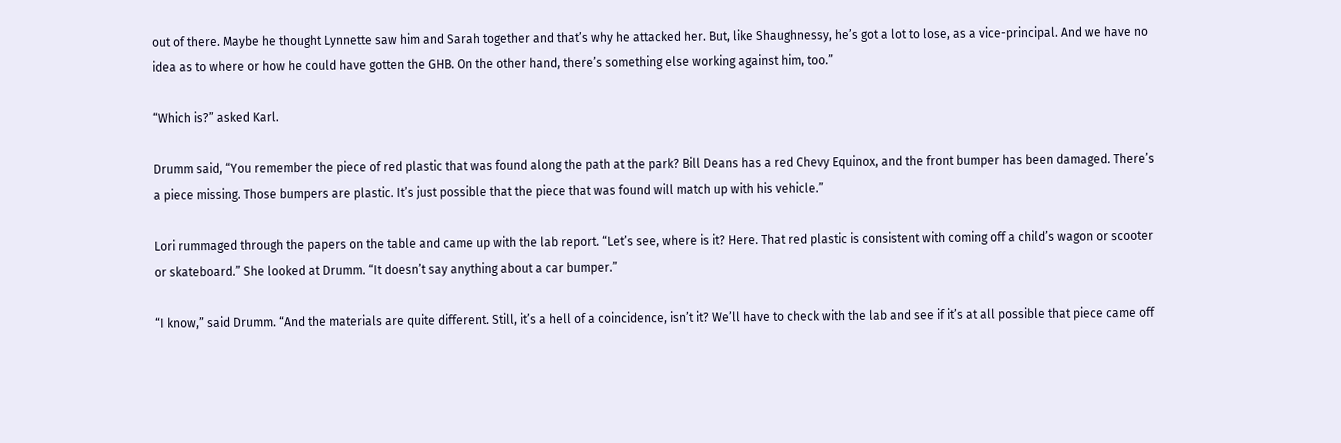out of there. Maybe he thought Lynnette saw him and Sarah together and that’s why he attacked her. But, like Shaughnessy, he’s got a lot to lose, as a vice-principal. And we have no idea as to where or how he could have gotten the GHB. On the other hand, there’s something else working against him, too.”

“Which is?” asked Karl.

Drumm said, “You remember the piece of red plastic that was found along the path at the park? Bill Deans has a red Chevy Equinox, and the front bumper has been damaged. There’s a piece missing. Those bumpers are plastic. It’s just possible that the piece that was found will match up with his vehicle.”

Lori rummaged through the papers on the table and came up with the lab report. “Let’s see, where is it? Here. That red plastic is consistent with coming off a child’s wagon or scooter or skateboard.” She looked at Drumm. “It doesn’t say anything about a car bumper.”

“I know,” said Drumm. “And the materials are quite different. Still, it’s a hell of a coincidence, isn’t it? We’ll have to check with the lab and see if it’s at all possible that piece came off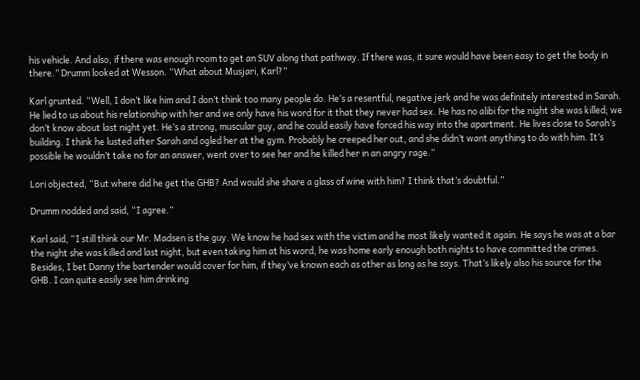his vehicle. And also, if there was enough room to get an SUV along that pathway. If there was, it sure would have been easy to get the body in there.” Drumm looked at Wesson. “What about Musjari, Karl?”

Karl grunted. “Well, I don’t like him and I don’t think too many people do. He’s a resentful, negative jerk and he was definitely interested in Sarah. He lied to us about his relationship with her and we only have his word for it that they never had sex. He has no alibi for the night she was killed; we don’t know about last night yet. He’s a strong, muscular guy, and he could easily have forced his way into the apartment. He lives close to Sarah’s building. I think he lusted after Sarah and ogled her at the gym. Probably he creeped her out, and she didn’t want anything to do with him. It’s possible he wouldn’t take no for an answer, went over to see her and he killed her in an angry rage.”

Lori objected, “But where did he get the GHB? And would she share a glass of wine with him? I think that’s doubtful.”

Drumm nodded and said, “I agree.”

Karl said, “I still think our Mr. Madsen is the guy. We know he had sex with the victim and he most likely wanted it again. He says he was at a bar the night she was killed and last night, but even taking him at his word, he was home early enough both nights to have committed the crimes. Besides, I bet Danny the bartender would cover for him, if they’ve known each as other as long as he says. That’s likely also his source for the GHB. I can quite easily see him drinking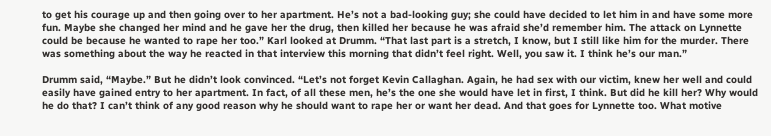to get his courage up and then going over to her apartment. He’s not a bad-looking guy; she could have decided to let him in and have some more fun. Maybe she changed her mind and he gave her the drug, then killed her because he was afraid she’d remember him. The attack on Lynnette could be because he wanted to rape her too.” Karl looked at Drumm. “That last part is a stretch, I know, but I still like him for the murder. There was something about the way he reacted in that interview this morning that didn’t feel right. Well, you saw it. I think he’s our man.”

Drumm said, “Maybe.” But he didn’t look convinced. “Let’s not forget Kevin Callaghan. Again, he had sex with our victim, knew her well and could easily have gained entry to her apartment. In fact, of all these men, he’s the one she would have let in first, I think. But did he kill her? Why would he do that? I can’t think of any good reason why he should want to rape her or want her dead. And that goes for Lynnette too. What motive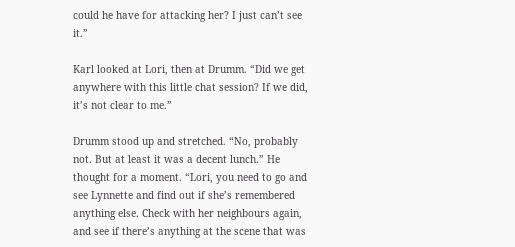could he have for attacking her? I just can’t see it.”

Karl looked at Lori, then at Drumm. “Did we get anywhere with this little chat session? If we did, it’s not clear to me.”

Drumm stood up and stretched. “No, probably not. But at least it was a decent lunch.” He thought for a moment. “Lori, you need to go and see Lynnette and find out if she’s remembered anything else. Check with her neighbours again, and see if there’s anything at the scene that was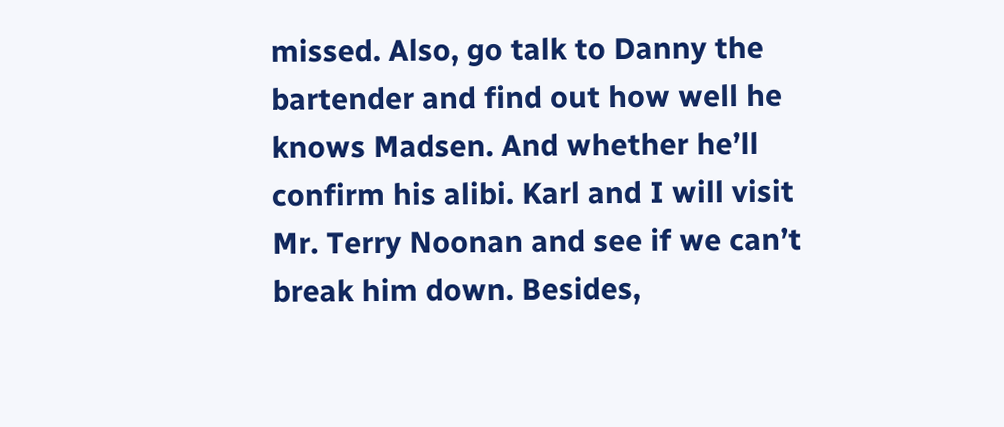missed. Also, go talk to Danny the bartender and find out how well he knows Madsen. And whether he’ll confirm his alibi. Karl and I will visit Mr. Terry Noonan and see if we can’t break him down. Besides,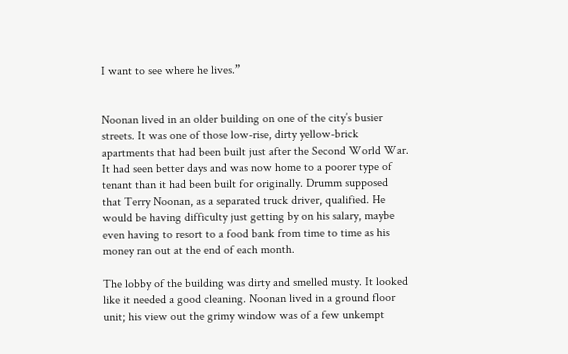I want to see where he lives.”


Noonan lived in an older building on one of the city’s busier streets. It was one of those low-rise, dirty yellow-brick apartments that had been built just after the Second World War. It had seen better days and was now home to a poorer type of tenant than it had been built for originally. Drumm supposed that Terry Noonan, as a separated truck driver, qualified. He would be having difficulty just getting by on his salary, maybe even having to resort to a food bank from time to time as his money ran out at the end of each month.

The lobby of the building was dirty and smelled musty. It looked like it needed a good cleaning. Noonan lived in a ground floor unit; his view out the grimy window was of a few unkempt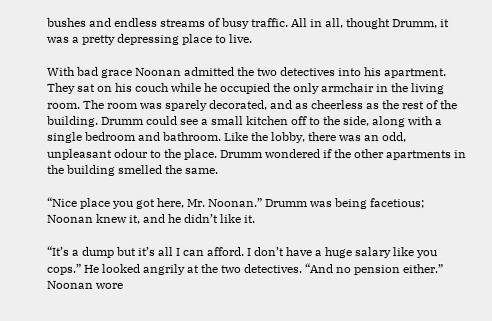bushes and endless streams of busy traffic. All in all, thought Drumm, it was a pretty depressing place to live.

With bad grace Noonan admitted the two detectives into his apartment. They sat on his couch while he occupied the only armchair in the living room. The room was sparely decorated, and as cheerless as the rest of the building. Drumm could see a small kitchen off to the side, along with a single bedroom and bathroom. Like the lobby, there was an odd, unpleasant odour to the place. Drumm wondered if the other apartments in the building smelled the same.

“Nice place you got here, Mr. Noonan.” Drumm was being facetious; Noonan knew it, and he didn’t like it.

“It’s a dump but it’s all I can afford. I don’t have a huge salary like you cops.” He looked angrily at the two detectives. “And no pension either.” Noonan wore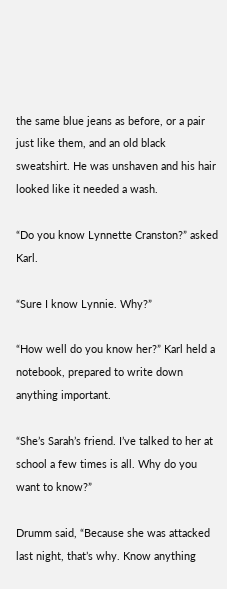the same blue jeans as before, or a pair just like them, and an old black sweatshirt. He was unshaven and his hair looked like it needed a wash.

“Do you know Lynnette Cranston?” asked Karl.

“Sure I know Lynnie. Why?”

“How well do you know her?” Karl held a notebook, prepared to write down anything important.

“She’s Sarah’s friend. I’ve talked to her at school a few times is all. Why do you want to know?”

Drumm said, “Because she was attacked last night, that’s why. Know anything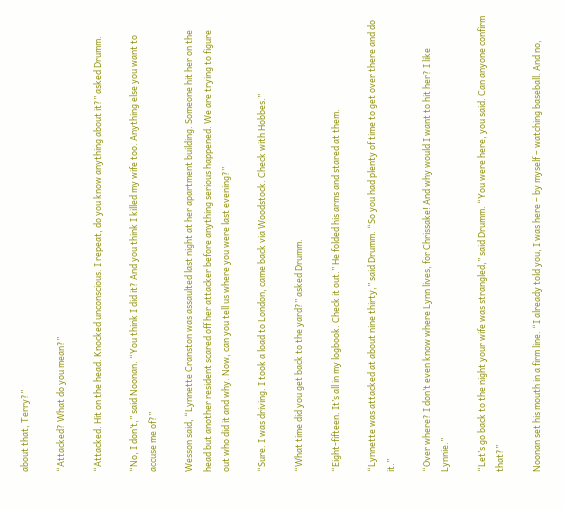about that, Terry?”

“Attacked? What do you mean?”

“Attacked. Hit on the head. Knocked unconscious. I repeat, do you know anything about it?” asked Drumm.

“No, I don’t,” said Noonan. “You think I did it? And you think I killed my wife too. Anything else you want to accuse me of?”

Wesson said, “Lynnette Cranston was assaulted last night at her apartment building. Someone hit her on the head but another resident scared off her attacker before anything serious happened. We are trying to figure out who did it and why. Now, can you tell us where you were last evening?”

“Sure. I was driving. I took a load to London, came back via Woodstock. Check with Hobbes.”

“What time did you get back to the yard?” asked Drumm.

“Eight-fifteen. It’s all in my logbook. Check it out.” He folded his arms and stared at them.

“Lynnette was attacked at about nine thirty,” said Drumm. “So you had plenty of time to get over there and do it.”

“Over where? I don’t even know where Lynn lives, for Chrissake! And why would I want to hit her? I like Lynnie.”

“Let’s go back to the night your wife was strangled,” said Drumm. “You were here, you said. Can anyone confirm that?”

Noonan set his mouth in a firm line. “I already told you, I was here – by myself – watching baseball. And no,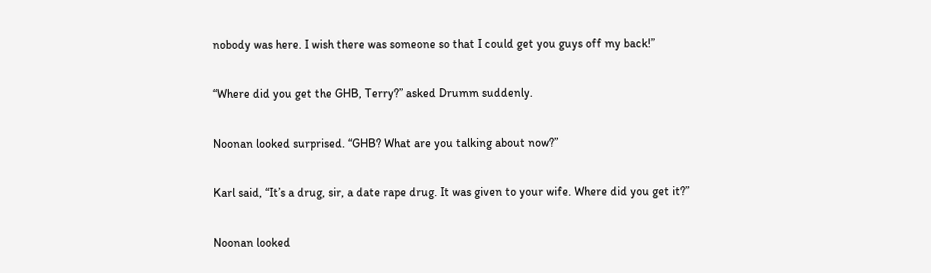nobody was here. I wish there was someone so that I could get you guys off my back!”

“Where did you get the GHB, Terry?” asked Drumm suddenly.

Noonan looked surprised. “GHB? What are you talking about now?”

Karl said, “It’s a drug, sir, a date rape drug. It was given to your wife. Where did you get it?”

Noonan looked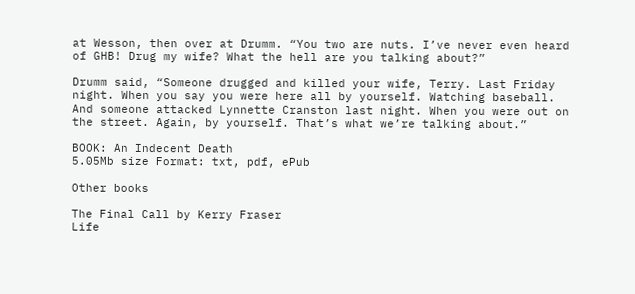at Wesson, then over at Drumm. “You two are nuts. I’ve never even heard of GHB! Drug my wife? What the hell are you talking about?”

Drumm said, “Someone drugged and killed your wife, Terry. Last Friday night. When you say you were here all by yourself. Watching baseball. And someone attacked Lynnette Cranston last night. When you were out on the street. Again, by yourself. That’s what we’re talking about.”

BOOK: An Indecent Death
5.05Mb size Format: txt, pdf, ePub

Other books

The Final Call by Kerry Fraser
Life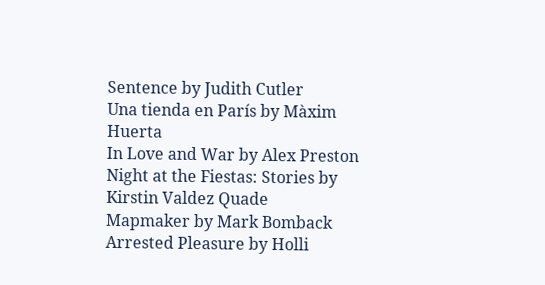Sentence by Judith Cutler
Una tienda en París by Màxim Huerta
In Love and War by Alex Preston
Night at the Fiestas: Stories by Kirstin Valdez Quade
Mapmaker by Mark Bomback
Arrested Pleasure by Holli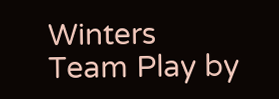Winters
Team Play by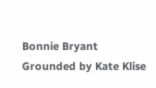Bonnie Bryant
Grounded by Kate Klise